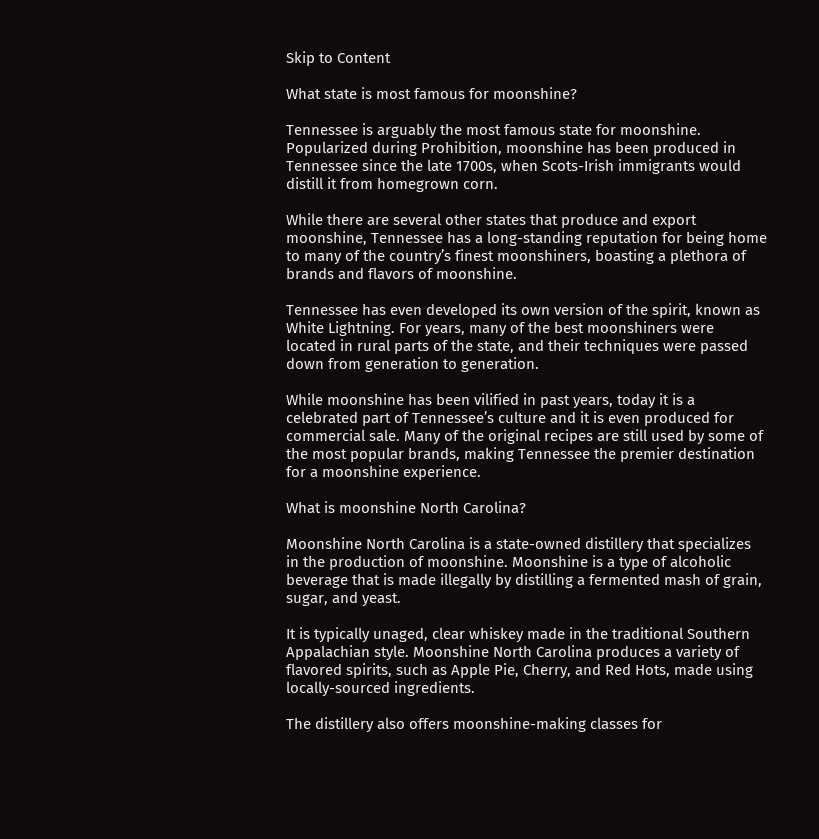Skip to Content

What state is most famous for moonshine?

Tennessee is arguably the most famous state for moonshine. Popularized during Prohibition, moonshine has been produced in Tennessee since the late 1700s, when Scots-Irish immigrants would distill it from homegrown corn.

While there are several other states that produce and export moonshine, Tennessee has a long-standing reputation for being home to many of the country’s finest moonshiners, boasting a plethora of brands and flavors of moonshine.

Tennessee has even developed its own version of the spirit, known as White Lightning. For years, many of the best moonshiners were located in rural parts of the state, and their techniques were passed down from generation to generation.

While moonshine has been vilified in past years, today it is a celebrated part of Tennessee’s culture and it is even produced for commercial sale. Many of the original recipes are still used by some of the most popular brands, making Tennessee the premier destination for a moonshine experience.

What is moonshine North Carolina?

Moonshine North Carolina is a state-owned distillery that specializes in the production of moonshine. Moonshine is a type of alcoholic beverage that is made illegally by distilling a fermented mash of grain, sugar, and yeast.

It is typically unaged, clear whiskey made in the traditional Southern Appalachian style. Moonshine North Carolina produces a variety of flavored spirits, such as Apple Pie, Cherry, and Red Hots, made using locally-sourced ingredients.

The distillery also offers moonshine-making classes for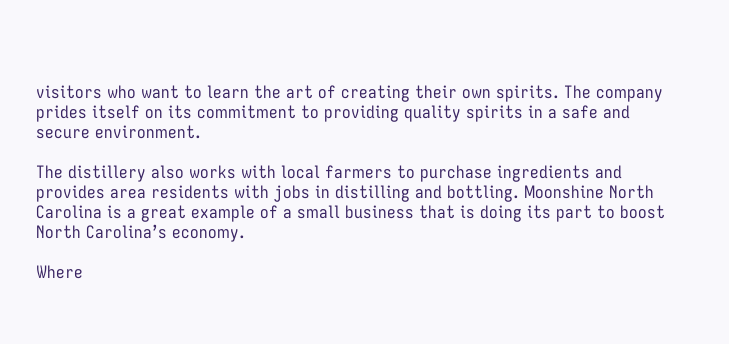visitors who want to learn the art of creating their own spirits. The company prides itself on its commitment to providing quality spirits in a safe and secure environment.

The distillery also works with local farmers to purchase ingredients and provides area residents with jobs in distilling and bottling. Moonshine North Carolina is a great example of a small business that is doing its part to boost North Carolina’s economy.

Where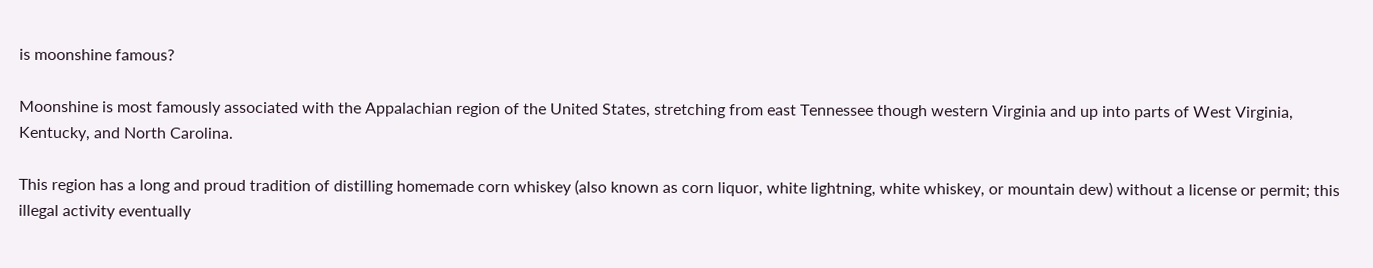is moonshine famous?

Moonshine is most famously associated with the Appalachian region of the United States, stretching from east Tennessee though western Virginia and up into parts of West Virginia, Kentucky, and North Carolina.

This region has a long and proud tradition of distilling homemade corn whiskey (also known as corn liquor, white lightning, white whiskey, or mountain dew) without a license or permit; this illegal activity eventually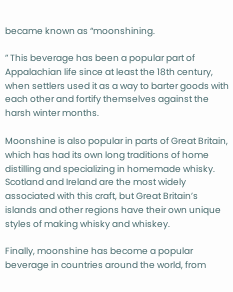became known as “moonshining.

” This beverage has been a popular part of Appalachian life since at least the 18th century, when settlers used it as a way to barter goods with each other and fortify themselves against the harsh winter months.

Moonshine is also popular in parts of Great Britain, which has had its own long traditions of home distilling and specializing in homemade whisky. Scotland and Ireland are the most widely associated with this craft, but Great Britain’s islands and other regions have their own unique styles of making whisky and whiskey.

Finally, moonshine has become a popular beverage in countries around the world, from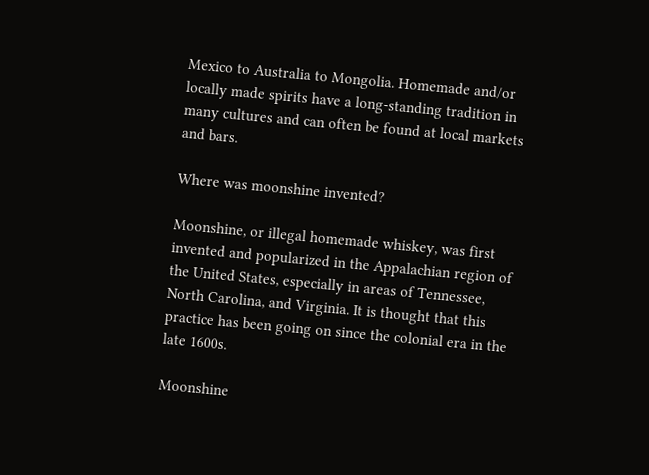Mexico to Australia to Mongolia. Homemade and/or locally made spirits have a long-standing tradition in many cultures and can often be found at local markets and bars.

Where was moonshine invented?

Moonshine, or illegal homemade whiskey, was first invented and popularized in the Appalachian region of the United States, especially in areas of Tennessee, North Carolina, and Virginia. It is thought that this practice has been going on since the colonial era in the late 1600s.

Moonshine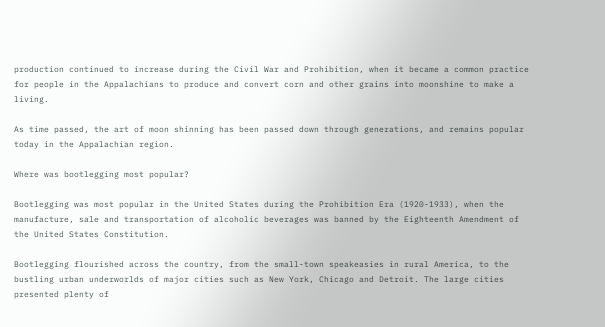production continued to increase during the Civil War and Prohibition, when it became a common practice for people in the Appalachians to produce and convert corn and other grains into moonshine to make a living.

As time passed, the art of moon shinning has been passed down through generations, and remains popular today in the Appalachian region.

Where was bootlegging most popular?

Bootlegging was most popular in the United States during the Prohibition Era (1920-1933), when the manufacture, sale and transportation of alcoholic beverages was banned by the Eighteenth Amendment of the United States Constitution.

Bootlegging flourished across the country, from the small-town speakeasies in rural America, to the bustling urban underworlds of major cities such as New York, Chicago and Detroit. The large cities presented plenty of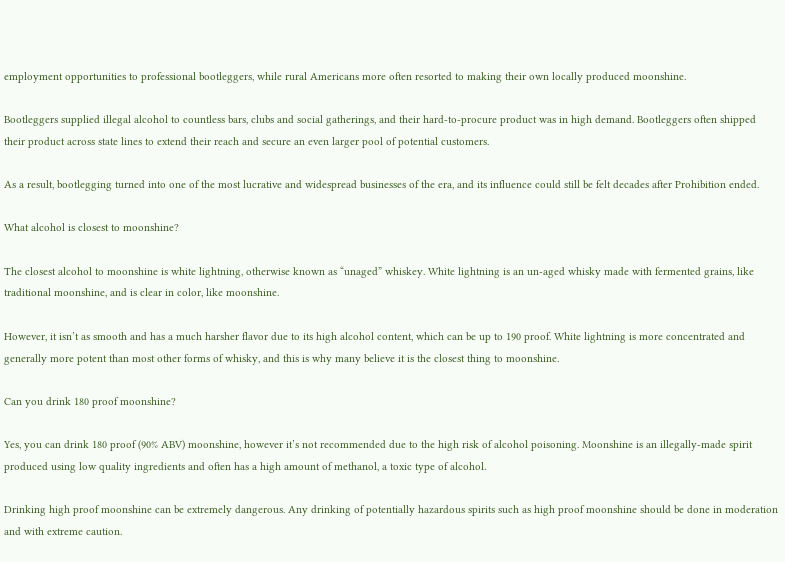employment opportunities to professional bootleggers, while rural Americans more often resorted to making their own locally produced moonshine.

Bootleggers supplied illegal alcohol to countless bars, clubs and social gatherings, and their hard-to-procure product was in high demand. Bootleggers often shipped their product across state lines to extend their reach and secure an even larger pool of potential customers.

As a result, bootlegging turned into one of the most lucrative and widespread businesses of the era, and its influence could still be felt decades after Prohibition ended.

What alcohol is closest to moonshine?

The closest alcohol to moonshine is white lightning, otherwise known as “unaged” whiskey. White lightning is an un-aged whisky made with fermented grains, like traditional moonshine, and is clear in color, like moonshine.

However, it isn’t as smooth and has a much harsher flavor due to its high alcohol content, which can be up to 190 proof. White lightning is more concentrated and generally more potent than most other forms of whisky, and this is why many believe it is the closest thing to moonshine.

Can you drink 180 proof moonshine?

Yes, you can drink 180 proof (90% ABV) moonshine, however it’s not recommended due to the high risk of alcohol poisoning. Moonshine is an illegally-made spirit produced using low quality ingredients and often has a high amount of methanol, a toxic type of alcohol.

Drinking high proof moonshine can be extremely dangerous. Any drinking of potentially hazardous spirits such as high proof moonshine should be done in moderation and with extreme caution.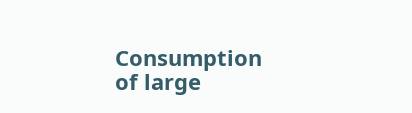Consumption of large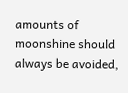amounts of moonshine should always be avoided,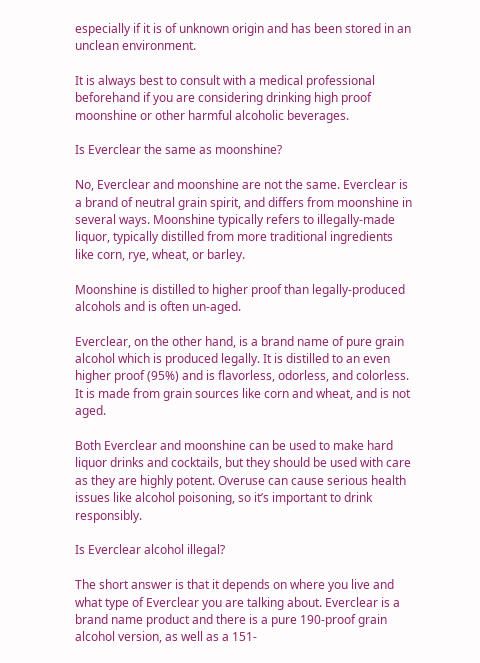especially if it is of unknown origin and has been stored in an unclean environment.

It is always best to consult with a medical professional beforehand if you are considering drinking high proof moonshine or other harmful alcoholic beverages.

Is Everclear the same as moonshine?

No, Everclear and moonshine are not the same. Everclear is a brand of neutral grain spirit, and differs from moonshine in several ways. Moonshine typically refers to illegally-made liquor, typically distilled from more traditional ingredients like corn, rye, wheat, or barley.

Moonshine is distilled to higher proof than legally-produced alcohols and is often un-aged.

Everclear, on the other hand, is a brand name of pure grain alcohol which is produced legally. It is distilled to an even higher proof (95%) and is flavorless, odorless, and colorless. It is made from grain sources like corn and wheat, and is not aged.

Both Everclear and moonshine can be used to make hard liquor drinks and cocktails, but they should be used with care as they are highly potent. Overuse can cause serious health issues like alcohol poisoning, so it’s important to drink responsibly.

Is Everclear alcohol illegal?

The short answer is that it depends on where you live and what type of Everclear you are talking about. Everclear is a brand name product and there is a pure 190-proof grain alcohol version, as well as a 151-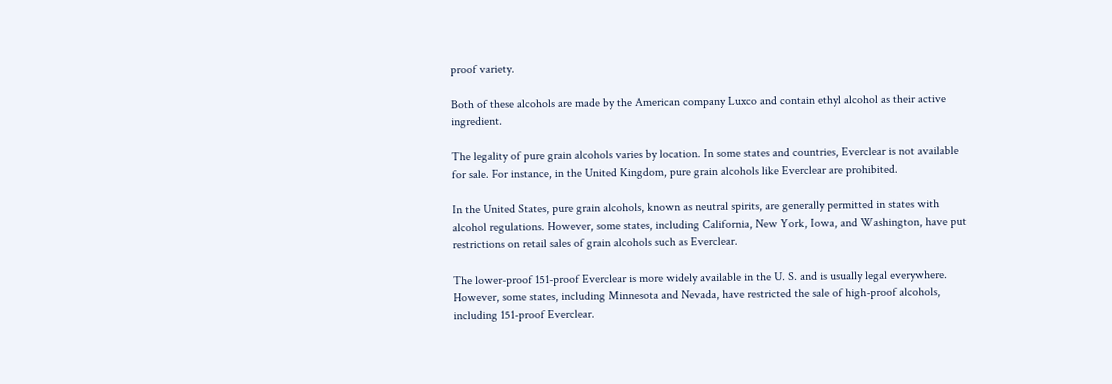proof variety.

Both of these alcohols are made by the American company Luxco and contain ethyl alcohol as their active ingredient.

The legality of pure grain alcohols varies by location. In some states and countries, Everclear is not available for sale. For instance, in the United Kingdom, pure grain alcohols like Everclear are prohibited.

In the United States, pure grain alcohols, known as neutral spirits, are generally permitted in states with alcohol regulations. However, some states, including California, New York, Iowa, and Washington, have put restrictions on retail sales of grain alcohols such as Everclear.

The lower-proof 151-proof Everclear is more widely available in the U. S. and is usually legal everywhere. However, some states, including Minnesota and Nevada, have restricted the sale of high-proof alcohols, including 151-proof Everclear.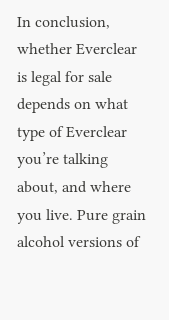In conclusion, whether Everclear is legal for sale depends on what type of Everclear you’re talking about, and where you live. Pure grain alcohol versions of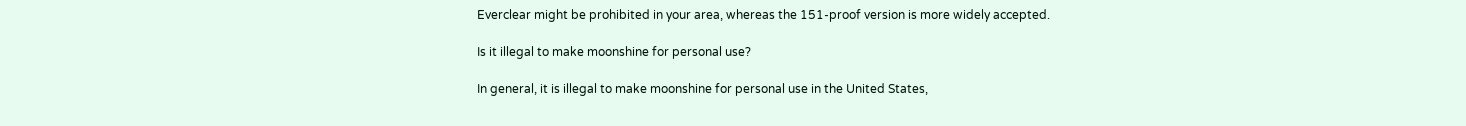Everclear might be prohibited in your area, whereas the 151-proof version is more widely accepted.

Is it illegal to make moonshine for personal use?

In general, it is illegal to make moonshine for personal use in the United States,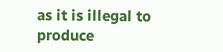as it is illegal to produce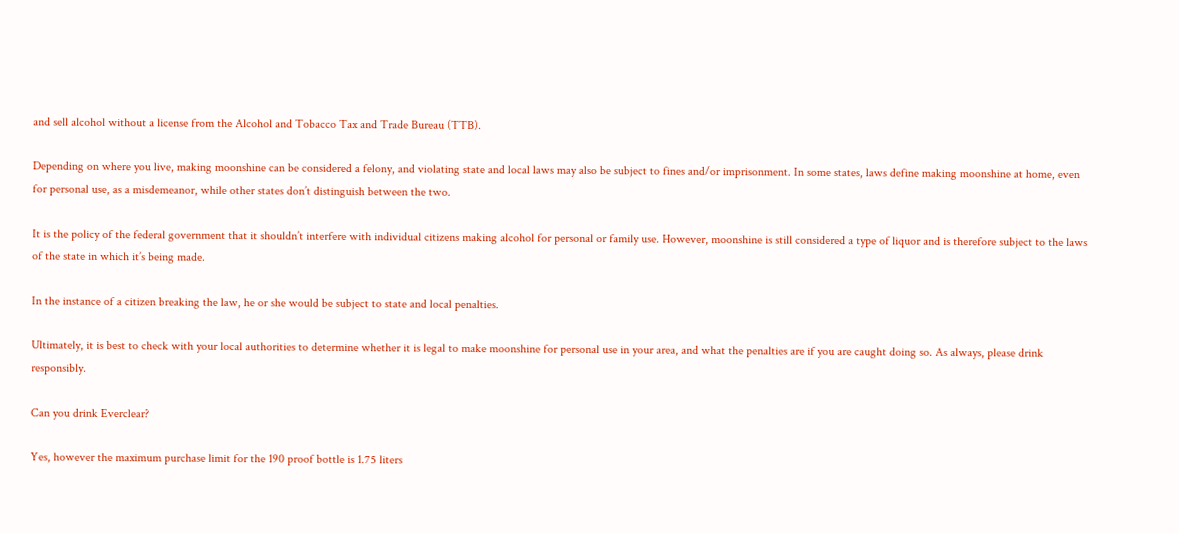and sell alcohol without a license from the Alcohol and Tobacco Tax and Trade Bureau (TTB).

Depending on where you live, making moonshine can be considered a felony, and violating state and local laws may also be subject to fines and/or imprisonment. In some states, laws define making moonshine at home, even for personal use, as a misdemeanor, while other states don’t distinguish between the two.

It is the policy of the federal government that it shouldn’t interfere with individual citizens making alcohol for personal or family use. However, moonshine is still considered a type of liquor and is therefore subject to the laws of the state in which it’s being made.

In the instance of a citizen breaking the law, he or she would be subject to state and local penalties.

Ultimately, it is best to check with your local authorities to determine whether it is legal to make moonshine for personal use in your area, and what the penalties are if you are caught doing so. As always, please drink responsibly.

Can you drink Everclear?

Yes, however the maximum purchase limit for the 190 proof bottle is 1.75 liters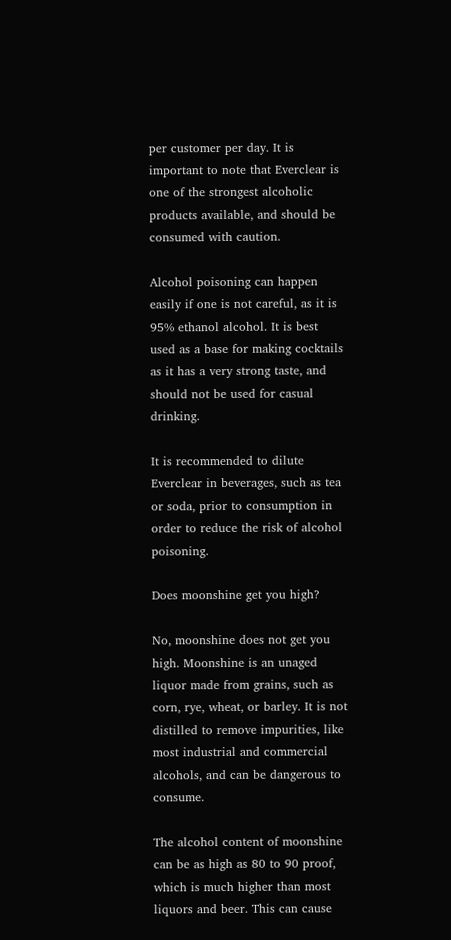per customer per day. It is important to note that Everclear is one of the strongest alcoholic products available, and should be consumed with caution.

Alcohol poisoning can happen easily if one is not careful, as it is 95% ethanol alcohol. It is best used as a base for making cocktails as it has a very strong taste, and should not be used for casual drinking.

It is recommended to dilute Everclear in beverages, such as tea or soda, prior to consumption in order to reduce the risk of alcohol poisoning.

Does moonshine get you high?

No, moonshine does not get you high. Moonshine is an unaged liquor made from grains, such as corn, rye, wheat, or barley. It is not distilled to remove impurities, like most industrial and commercial alcohols, and can be dangerous to consume.

The alcohol content of moonshine can be as high as 80 to 90 proof, which is much higher than most liquors and beer. This can cause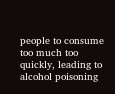people to consume too much too quickly, leading to alcohol poisoning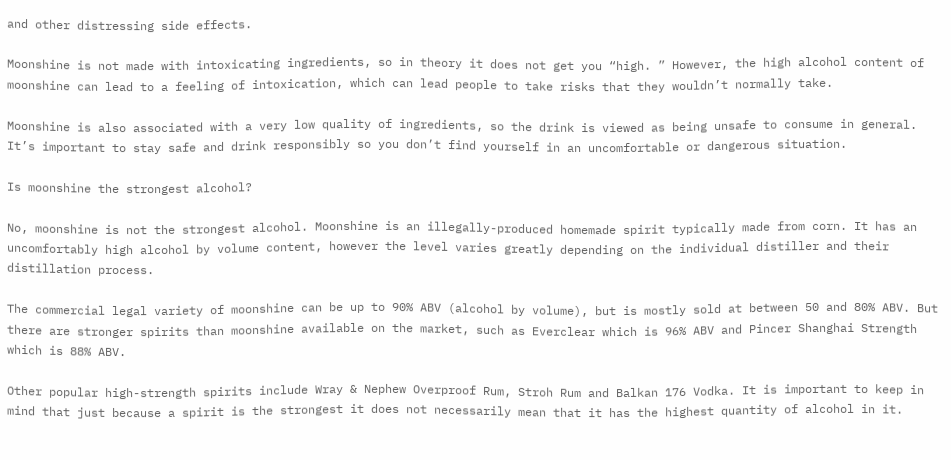and other distressing side effects.

Moonshine is not made with intoxicating ingredients, so in theory it does not get you “high. ” However, the high alcohol content of moonshine can lead to a feeling of intoxication, which can lead people to take risks that they wouldn’t normally take.

Moonshine is also associated with a very low quality of ingredients, so the drink is viewed as being unsafe to consume in general. It’s important to stay safe and drink responsibly so you don’t find yourself in an uncomfortable or dangerous situation.

Is moonshine the strongest alcohol?

No, moonshine is not the strongest alcohol. Moonshine is an illegally-produced homemade spirit typically made from corn. It has an uncomfortably high alcohol by volume content, however the level varies greatly depending on the individual distiller and their distillation process.

The commercial legal variety of moonshine can be up to 90% ABV (alcohol by volume), but is mostly sold at between 50 and 80% ABV. But there are stronger spirits than moonshine available on the market, such as Everclear which is 96% ABV and Pincer Shanghai Strength which is 88% ABV.

Other popular high-strength spirits include Wray & Nephew Overproof Rum, Stroh Rum and Balkan 176 Vodka. It is important to keep in mind that just because a spirit is the strongest it does not necessarily mean that it has the highest quantity of alcohol in it.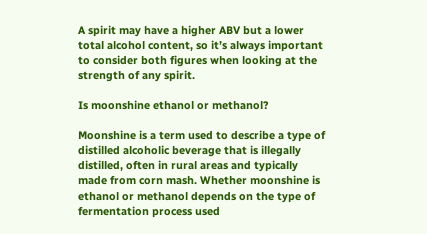A spirit may have a higher ABV but a lower total alcohol content, so it’s always important to consider both figures when looking at the strength of any spirit.

Is moonshine ethanol or methanol?

Moonshine is a term used to describe a type of distilled alcoholic beverage that is illegally distilled, often in rural areas and typically made from corn mash. Whether moonshine is ethanol or methanol depends on the type of fermentation process used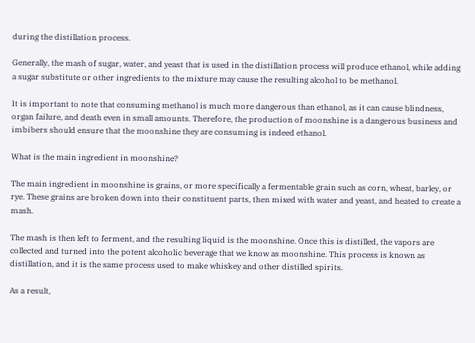during the distillation process.

Generally, the mash of sugar, water, and yeast that is used in the distillation process will produce ethanol, while adding a sugar substitute or other ingredients to the mixture may cause the resulting alcohol to be methanol.

It is important to note that consuming methanol is much more dangerous than ethanol, as it can cause blindness, organ failure, and death even in small amounts. Therefore, the production of moonshine is a dangerous business and imbibers should ensure that the moonshine they are consuming is indeed ethanol.

What is the main ingredient in moonshine?

The main ingredient in moonshine is grains, or more specifically a fermentable grain such as corn, wheat, barley, or rye. These grains are broken down into their constituent parts, then mixed with water and yeast, and heated to create a mash.

The mash is then left to ferment, and the resulting liquid is the moonshine. Once this is distilled, the vapors are collected and turned into the potent alcoholic beverage that we know as moonshine. This process is known as distillation, and it is the same process used to make whiskey and other distilled spirits.

As a result,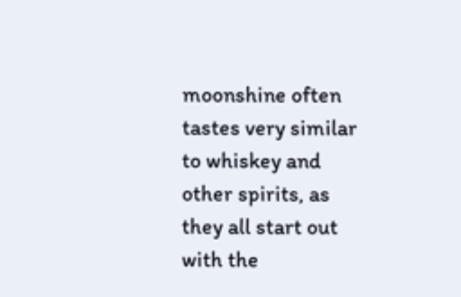moonshine often tastes very similar to whiskey and other spirits, as they all start out with the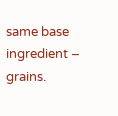same base ingredient – grains.